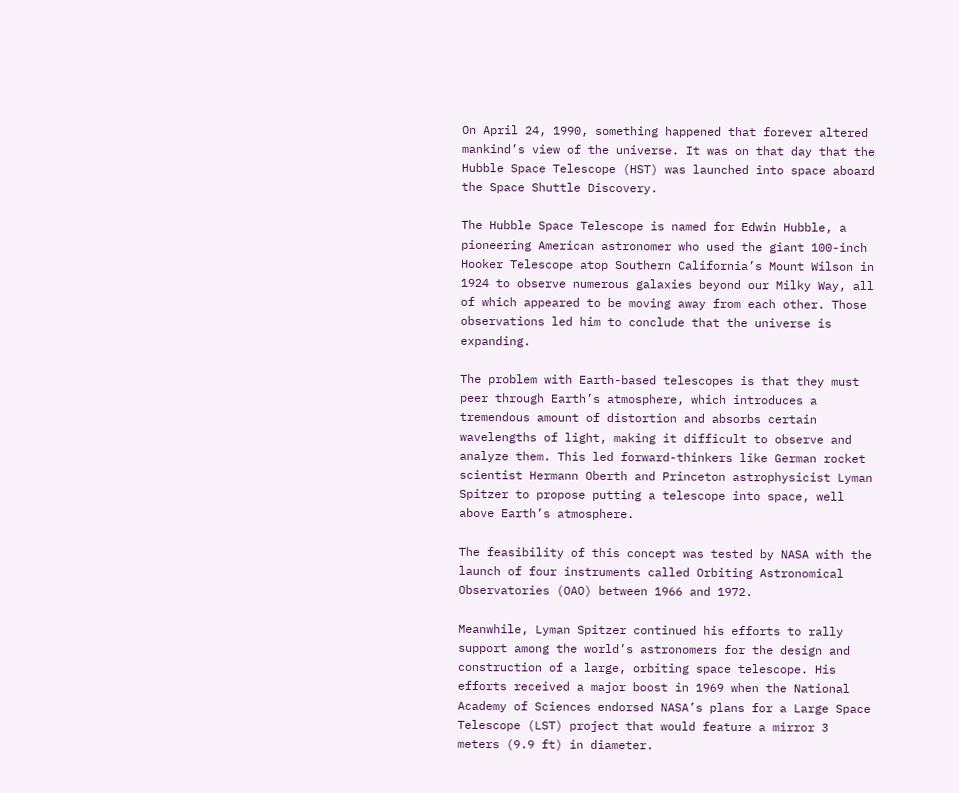On April 24, 1990, something happened that forever altered mankind’s view of the universe. It was on that day that the Hubble Space Telescope (HST) was launched into space aboard the Space Shuttle Discovery.

The Hubble Space Telescope is named for Edwin Hubble, a pioneering American astronomer who used the giant 100-inch Hooker Telescope atop Southern California’s Mount Wilson in 1924 to observe numerous galaxies beyond our Milky Way, all of which appeared to be moving away from each other. Those observations led him to conclude that the universe is expanding.

The problem with Earth-based telescopes is that they must peer through Earth’s atmosphere, which introduces a tremendous amount of distortion and absorbs certain wavelengths of light, making it difficult to observe and analyze them. This led forward-thinkers like German rocket scientist Hermann Oberth and Princeton astrophysicist Lyman Spitzer to propose putting a telescope into space, well above Earth’s atmosphere.

The feasibility of this concept was tested by NASA with the launch of four instruments called Orbiting Astronomical Observatories (OAO) between 1966 and 1972.

Meanwhile, Lyman Spitzer continued his efforts to rally support among the world’s astronomers for the design and construction of a large, orbiting space telescope. His efforts received a major boost in 1969 when the National Academy of Sciences endorsed NASA’s plans for a Large Space Telescope (LST) project that would feature a mirror 3 meters (9.9 ft) in diameter.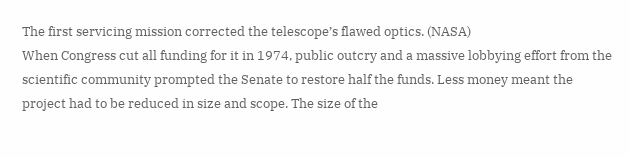The first servicing mission corrected the telescope’s flawed optics. (NASA)
When Congress cut all funding for it in 1974, public outcry and a massive lobbying effort from the scientific community prompted the Senate to restore half the funds. Less money meant the project had to be reduced in size and scope. The size of the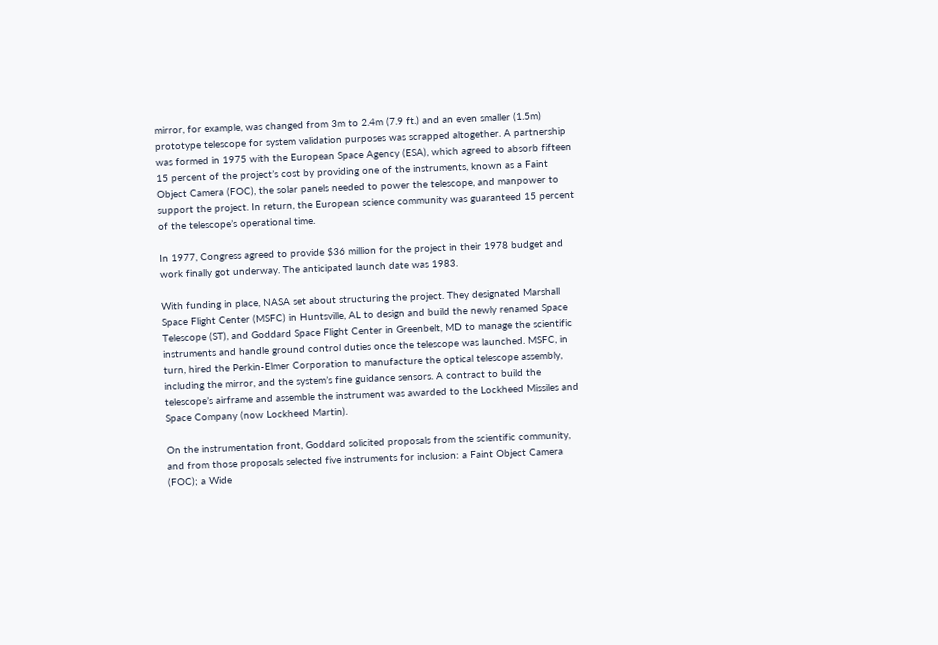mirror, for example, was changed from 3m to 2.4m (7.9 ft.) and an even smaller (1.5m) prototype telescope for system validation purposes was scrapped altogether. A partnership was formed in 1975 with the European Space Agency (ESA), which agreed to absorb fifteen 15 percent of the project’s cost by providing one of the instruments, known as a Faint Object Camera (FOC), the solar panels needed to power the telescope, and manpower to support the project. In return, the European science community was guaranteed 15 percent of the telescope’s operational time.

In 1977, Congress agreed to provide $36 million for the project in their 1978 budget and work finally got underway. The anticipated launch date was 1983.

With funding in place, NASA set about structuring the project. They designated Marshall Space Flight Center (MSFC) in Huntsville, AL to design and build the newly renamed Space Telescope (ST), and Goddard Space Flight Center in Greenbelt, MD to manage the scientific instruments and handle ground control duties once the telescope was launched. MSFC, in turn, hired the Perkin-Elmer Corporation to manufacture the optical telescope assembly, including the mirror, and the system’s fine guidance sensors. A contract to build the telescope’s airframe and assemble the instrument was awarded to the Lockheed Missiles and Space Company (now Lockheed Martin).

On the instrumentation front, Goddard solicited proposals from the scientific community, and from those proposals selected five instruments for inclusion: a Faint Object Camera (FOC); a Wide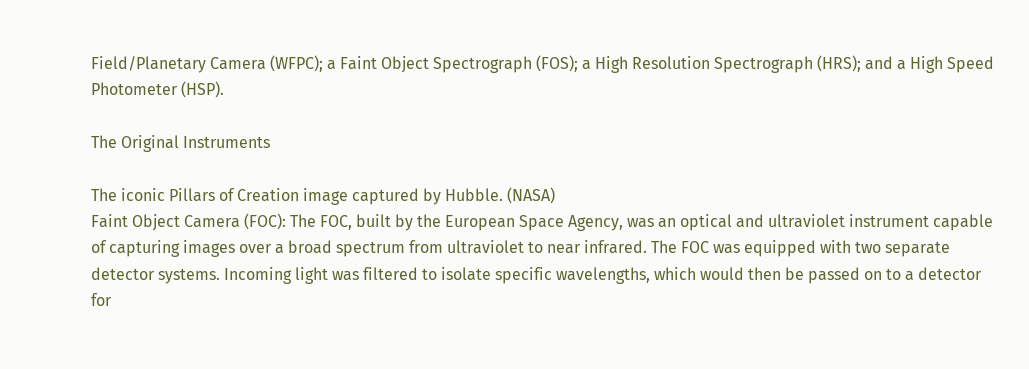Field/Planetary Camera (WFPC); a Faint Object Spectrograph (FOS); a High Resolution Spectrograph (HRS); and a High Speed Photometer (HSP).

The Original Instruments

The iconic Pillars of Creation image captured by Hubble. (NASA)
Faint Object Camera (FOC): The FOC, built by the European Space Agency, was an optical and ultraviolet instrument capable of capturing images over a broad spectrum from ultraviolet to near infrared. The FOC was equipped with two separate detector systems. Incoming light was filtered to isolate specific wavelengths, which would then be passed on to a detector for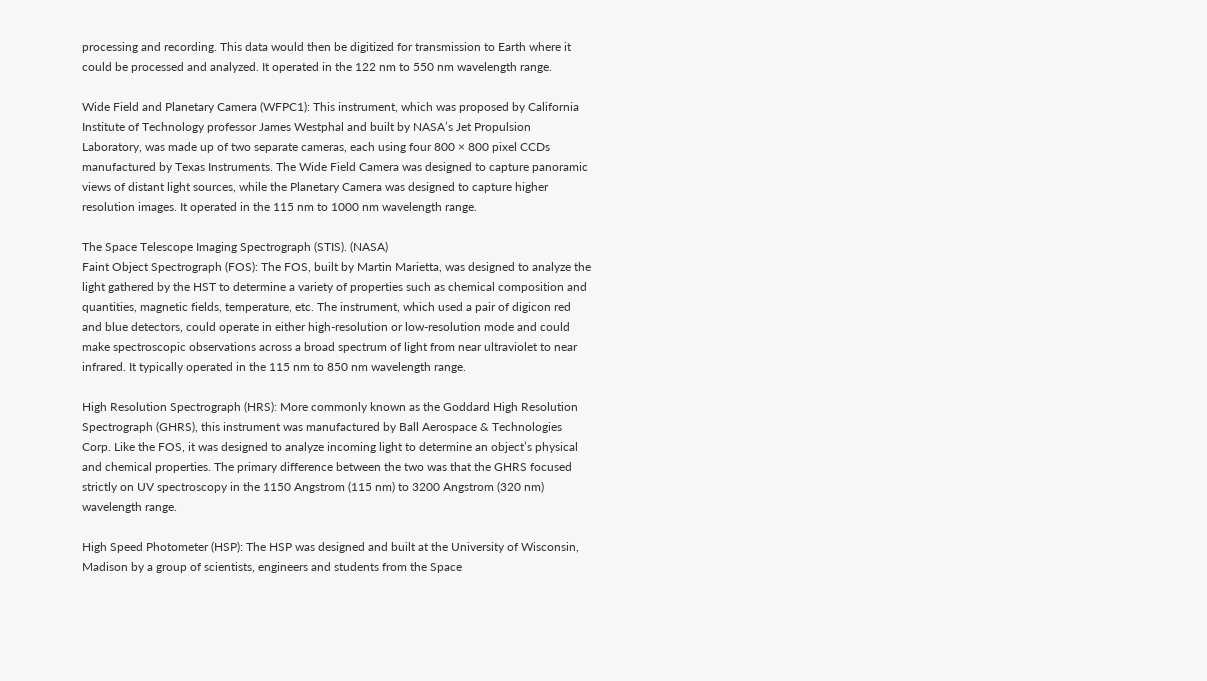processing and recording. This data would then be digitized for transmission to Earth where it could be processed and analyzed. It operated in the 122 nm to 550 nm wavelength range.

Wide Field and Planetary Camera (WFPC1): This instrument, which was proposed by California Institute of Technology professor James Westphal and built by NASA’s Jet Propulsion Laboratory, was made up of two separate cameras, each using four 800 × 800 pixel CCDs manufactured by Texas Instruments. The Wide Field Camera was designed to capture panoramic views of distant light sources, while the Planetary Camera was designed to capture higher resolution images. It operated in the 115 nm to 1000 nm wavelength range.

The Space Telescope Imaging Spectrograph (STIS). (NASA)
Faint Object Spectrograph (FOS): The FOS, built by Martin Marietta, was designed to analyze the light gathered by the HST to determine a variety of properties such as chemical composition and quantities, magnetic fields, temperature, etc. The instrument, which used a pair of digicon red and blue detectors, could operate in either high-resolution or low-resolution mode and could make spectroscopic observations across a broad spectrum of light from near ultraviolet to near infrared. It typically operated in the 115 nm to 850 nm wavelength range.

High Resolution Spectrograph (HRS): More commonly known as the Goddard High Resolution Spectrograph (GHRS), this instrument was manufactured by Ball Aerospace & Technologies Corp. Like the FOS, it was designed to analyze incoming light to determine an object’s physical and chemical properties. The primary difference between the two was that the GHRS focused strictly on UV spectroscopy in the 1150 Angstrom (115 nm) to 3200 Angstrom (320 nm) wavelength range.

High Speed Photometer (HSP): The HSP was designed and built at the University of Wisconsin, Madison by a group of scientists, engineers and students from the Space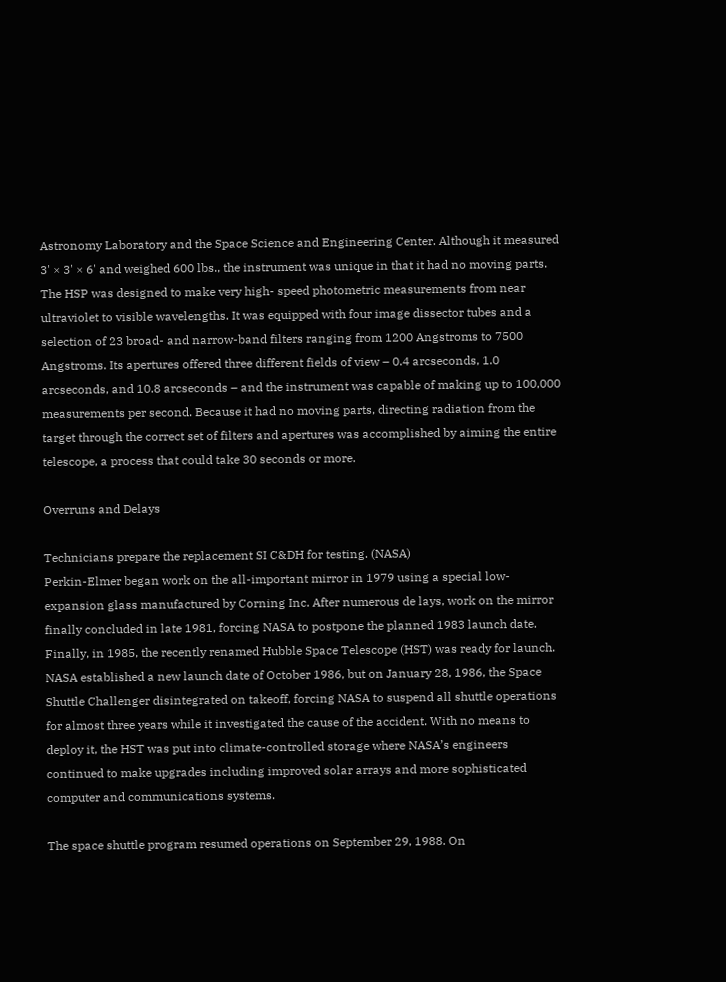Astronomy Laboratory and the Space Science and Engineering Center. Although it measured 3' × 3' × 6' and weighed 600 lbs., the instrument was unique in that it had no moving parts. The HSP was designed to make very high- speed photometric measurements from near ultraviolet to visible wavelengths. It was equipped with four image dissector tubes and a selection of 23 broad- and narrow-band filters ranging from 1200 Angstroms to 7500 Angstroms. Its apertures offered three different fields of view – 0.4 arcseconds, 1.0 arcseconds, and 10.8 arcseconds – and the instrument was capable of making up to 100,000 measurements per second. Because it had no moving parts, directing radiation from the target through the correct set of filters and apertures was accomplished by aiming the entire telescope, a process that could take 30 seconds or more.

Overruns and Delays

Technicians prepare the replacement SI C&DH for testing. (NASA)
Perkin-Elmer began work on the all-important mirror in 1979 using a special low-expansion glass manufactured by Corning Inc. After numerous de lays, work on the mirror finally concluded in late 1981, forcing NASA to postpone the planned 1983 launch date. Finally, in 1985, the recently renamed Hubble Space Telescope (HST) was ready for launch. NASA established a new launch date of October 1986, but on January 28, 1986, the Space Shuttle Challenger disintegrated on takeoff, forcing NASA to suspend all shuttle operations for almost three years while it investigated the cause of the accident. With no means to deploy it, the HST was put into climate-controlled storage where NASA’s engineers continued to make upgrades including improved solar arrays and more sophisticated computer and communications systems.

The space shuttle program resumed operations on September 29, 1988. On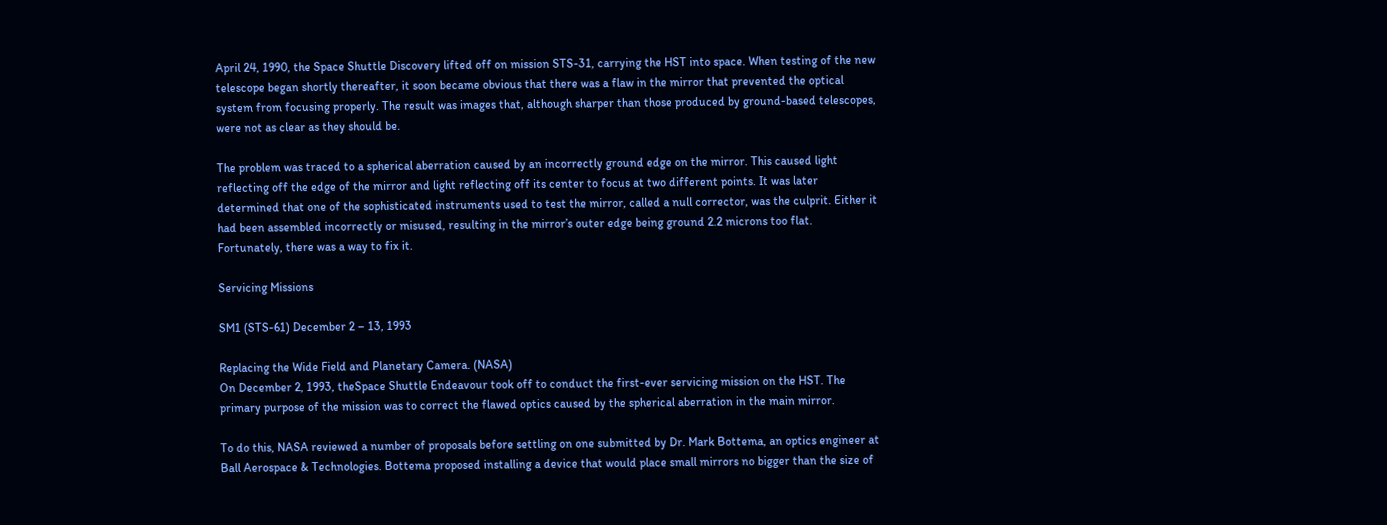April 24, 1990, the Space Shuttle Discovery lifted off on mission STS-31, carrying the HST into space. When testing of the new telescope began shortly thereafter, it soon became obvious that there was a flaw in the mirror that prevented the optical system from focusing properly. The result was images that, although sharper than those produced by ground-based telescopes, were not as clear as they should be.

The problem was traced to a spherical aberration caused by an incorrectly ground edge on the mirror. This caused light reflecting off the edge of the mirror and light reflecting off its center to focus at two different points. It was later determined that one of the sophisticated instruments used to test the mirror, called a null corrector, was the culprit. Either it had been assembled incorrectly or misused, resulting in the mirror’s outer edge being ground 2.2 microns too flat. Fortunately, there was a way to fix it.

Servicing Missions

SM1 (STS-61) December 2 – 13, 1993

Replacing the Wide Field and Planetary Camera. (NASA)
On December 2, 1993, theSpace Shuttle Endeavour took off to conduct the first-ever servicing mission on the HST. The primary purpose of the mission was to correct the flawed optics caused by the spherical aberration in the main mirror.

To do this, NASA reviewed a number of proposals before settling on one submitted by Dr. Mark Bottema, an optics engineer at Ball Aerospace & Technologies. Bottema proposed installing a device that would place small mirrors no bigger than the size of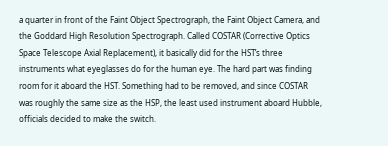a quarter in front of the Faint Object Spectrograph, the Faint Object Camera, and the Goddard High Resolution Spectrograph. Called COSTAR (Corrective Optics Space Telescope Axial Replacement), it basically did for the HST’s three instruments what eyeglasses do for the human eye. The hard part was finding room for it aboard the HST. Something had to be removed, and since COSTAR was roughly the same size as the HSP, the least used instrument aboard Hubble, officials decided to make the switch.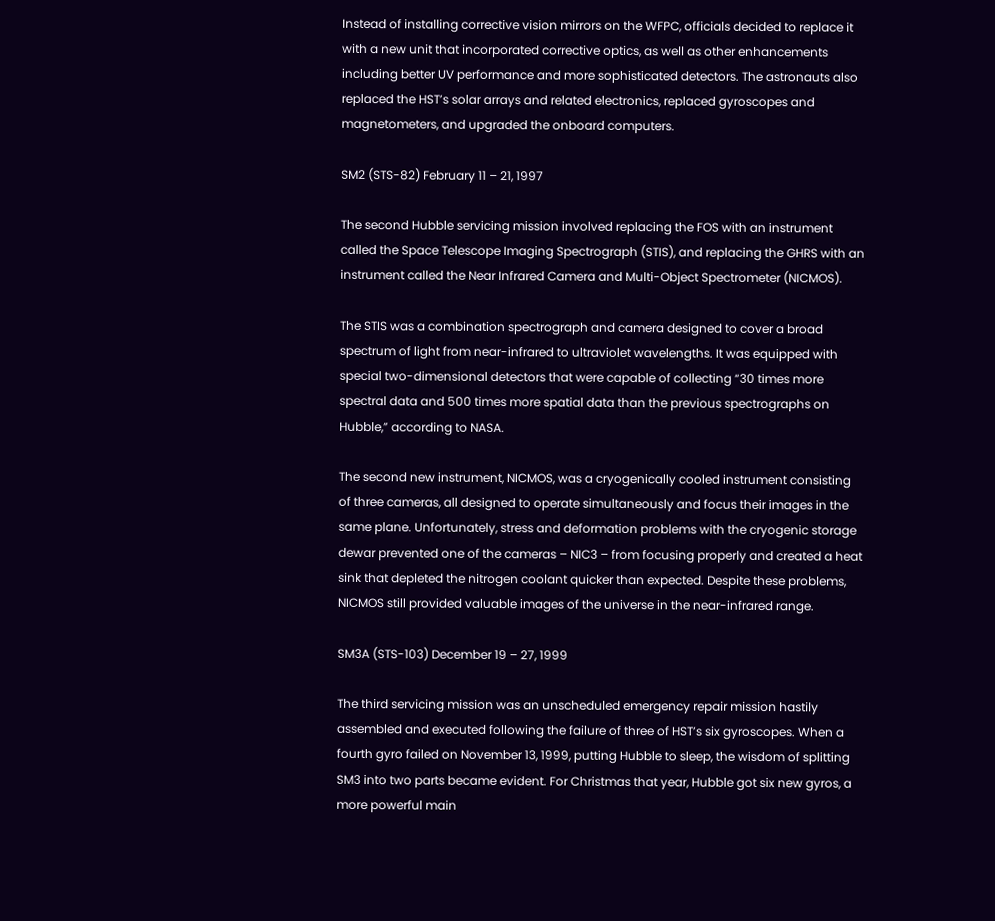Instead of installing corrective vision mirrors on the WFPC, officials decided to replace it with a new unit that incorporated corrective optics, as well as other enhancements including better UV performance and more sophisticated detectors. The astronauts also replaced the HST’s solar arrays and related electronics, replaced gyroscopes and magnetometers, and upgraded the onboard computers.

SM2 (STS-82) February 11 – 21, 1997

The second Hubble servicing mission involved replacing the FOS with an instrument called the Space Telescope Imaging Spectrograph (STIS), and replacing the GHRS with an instrument called the Near Infrared Camera and Multi-Object Spectrometer (NICMOS).

The STIS was a combination spectrograph and camera designed to cover a broad spectrum of light from near-infrared to ultraviolet wavelengths. It was equipped with special two-dimensional detectors that were capable of collecting “30 times more spectral data and 500 times more spatial data than the previous spectrographs on Hubble,” according to NASA.

The second new instrument, NICMOS, was a cryogenically cooled instrument consisting of three cameras, all designed to operate simultaneously and focus their images in the same plane. Unfortunately, stress and deformation problems with the cryogenic storage dewar prevented one of the cameras – NIC3 – from focusing properly and created a heat sink that depleted the nitrogen coolant quicker than expected. Despite these problems, NICMOS still provided valuable images of the universe in the near-infrared range.

SM3A (STS-103) December 19 – 27, 1999

The third servicing mission was an unscheduled emergency repair mission hastily assembled and executed following the failure of three of HST’s six gyroscopes. When a fourth gyro failed on November 13, 1999, putting Hubble to sleep, the wisdom of splitting SM3 into two parts became evident. For Christmas that year, Hubble got six new gyros, a more powerful main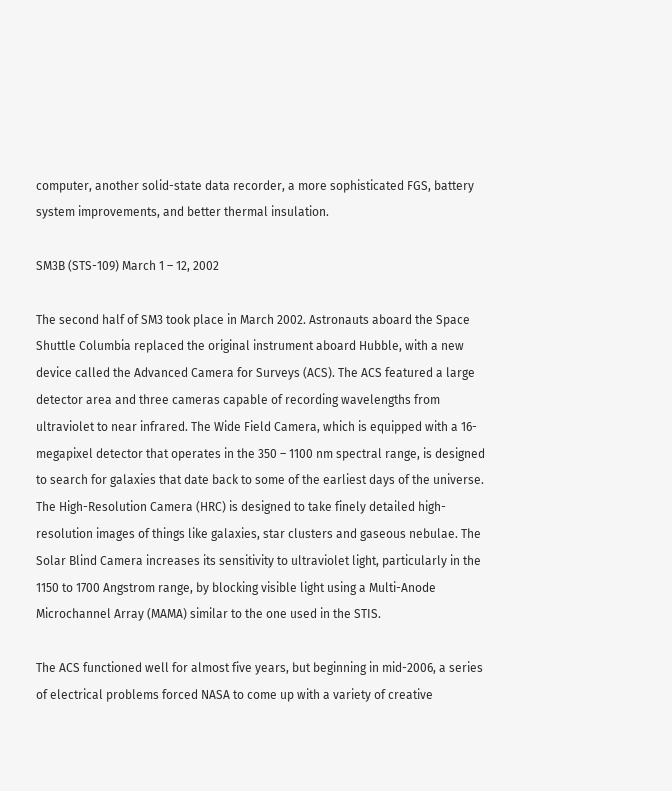computer, another solid-state data recorder, a more sophisticated FGS, battery system improvements, and better thermal insulation.

SM3B (STS-109) March 1 – 12, 2002

The second half of SM3 took place in March 2002. Astronauts aboard the Space Shuttle Columbia replaced the original instrument aboard Hubble, with a new device called the Advanced Camera for Surveys (ACS). The ACS featured a large detector area and three cameras capable of recording wavelengths from ultraviolet to near infrared. The Wide Field Camera, which is equipped with a 16- megapixel detector that operates in the 350 – 1100 nm spectral range, is designed to search for galaxies that date back to some of the earliest days of the universe. The High-Resolution Camera (HRC) is designed to take finely detailed high-resolution images of things like galaxies, star clusters and gaseous nebulae. The Solar Blind Camera increases its sensitivity to ultraviolet light, particularly in the 1150 to 1700 Angstrom range, by blocking visible light using a Multi-Anode Microchannel Array (MAMA) similar to the one used in the STIS.

The ACS functioned well for almost five years, but beginning in mid-2006, a series of electrical problems forced NASA to come up with a variety of creative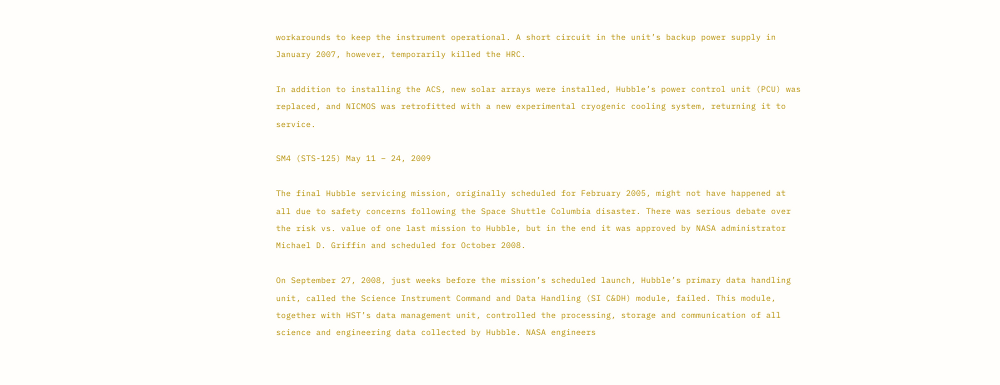workarounds to keep the instrument operational. A short circuit in the unit’s backup power supply in January 2007, however, temporarily killed the HRC.

In addition to installing the ACS, new solar arrays were installed, Hubble’s power control unit (PCU) was replaced, and NICMOS was retrofitted with a new experimental cryogenic cooling system, returning it to service.

SM4 (STS-125) May 11 – 24, 2009

The final Hubble servicing mission, originally scheduled for February 2005, might not have happened at all due to safety concerns following the Space Shuttle Columbia disaster. There was serious debate over the risk vs. value of one last mission to Hubble, but in the end it was approved by NASA administrator Michael D. Griffin and scheduled for October 2008.

On September 27, 2008, just weeks before the mission’s scheduled launch, Hubble’s primary data handling unit, called the Science Instrument Command and Data Handling (SI C&DH) module, failed. This module, together with HST’s data management unit, controlled the processing, storage and communication of all science and engineering data collected by Hubble. NASA engineers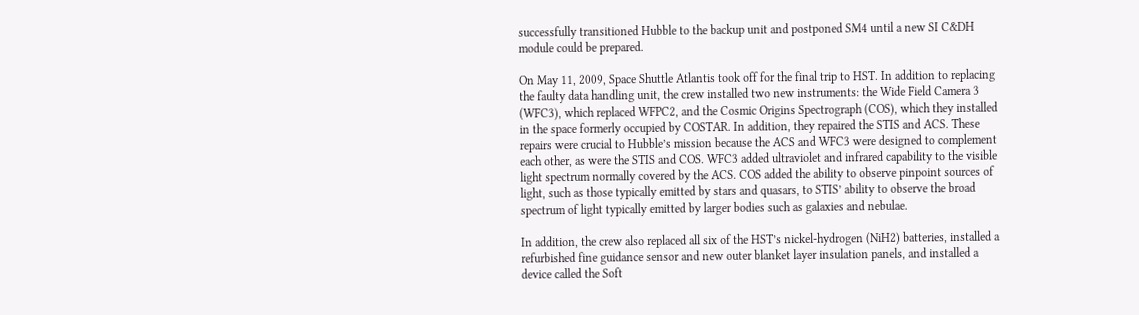successfully transitioned Hubble to the backup unit and postponed SM4 until a new SI C&DH module could be prepared.

On May 11, 2009, Space Shuttle Atlantis took off for the final trip to HST. In addition to replacing the faulty data handling unit, the crew installed two new instruments: the Wide Field Camera 3 (WFC3), which replaced WFPC2, and the Cosmic Origins Spectrograph (COS), which they installed in the space formerly occupied by COSTAR. In addition, they repaired the STIS and ACS. These repairs were crucial to Hubble’s mission because the ACS and WFC3 were designed to complement each other, as were the STIS and COS. WFC3 added ultraviolet and infrared capability to the visible light spectrum normally covered by the ACS. COS added the ability to observe pinpoint sources of light, such as those typically emitted by stars and quasars, to STIS’ ability to observe the broad spectrum of light typically emitted by larger bodies such as galaxies and nebulae.

In addition, the crew also replaced all six of the HST’s nickel-hydrogen (NiH2) batteries, installed a refurbished fine guidance sensor and new outer blanket layer insulation panels, and installed a device called the Soft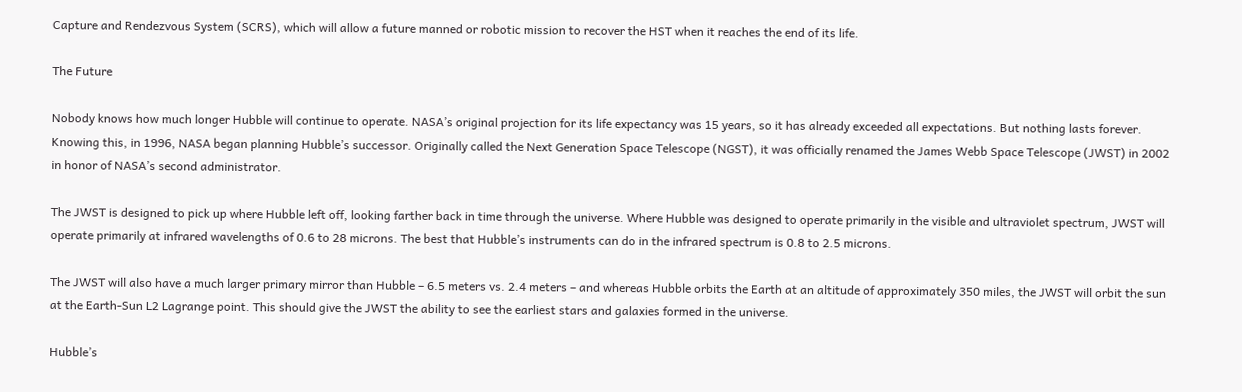Capture and Rendezvous System (SCRS), which will allow a future manned or robotic mission to recover the HST when it reaches the end of its life.

The Future

Nobody knows how much longer Hubble will continue to operate. NASA’s original projection for its life expectancy was 15 years, so it has already exceeded all expectations. But nothing lasts forever. Knowing this, in 1996, NASA began planning Hubble’s successor. Originally called the Next Generation Space Telescope (NGST), it was officially renamed the James Webb Space Telescope (JWST) in 2002 in honor of NASA’s second administrator.

The JWST is designed to pick up where Hubble left off, looking farther back in time through the universe. Where Hubble was designed to operate primarily in the visible and ultraviolet spectrum, JWST will operate primarily at infrared wavelengths of 0.6 to 28 microns. The best that Hubble’s instruments can do in the infrared spectrum is 0.8 to 2.5 microns.

The JWST will also have a much larger primary mirror than Hubble – 6.5 meters vs. 2.4 meters – and whereas Hubble orbits the Earth at an altitude of approximately 350 miles, the JWST will orbit the sun at the Earth-Sun L2 Lagrange point. This should give the JWST the ability to see the earliest stars and galaxies formed in the universe.

Hubble’s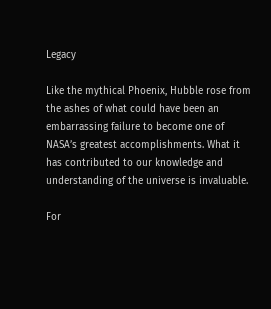Legacy

Like the mythical Phoenix, Hubble rose from the ashes of what could have been an embarrassing failure to become one of NASA’s greatest accomplishments. What it has contributed to our knowledge and understanding of the universe is invaluable.

For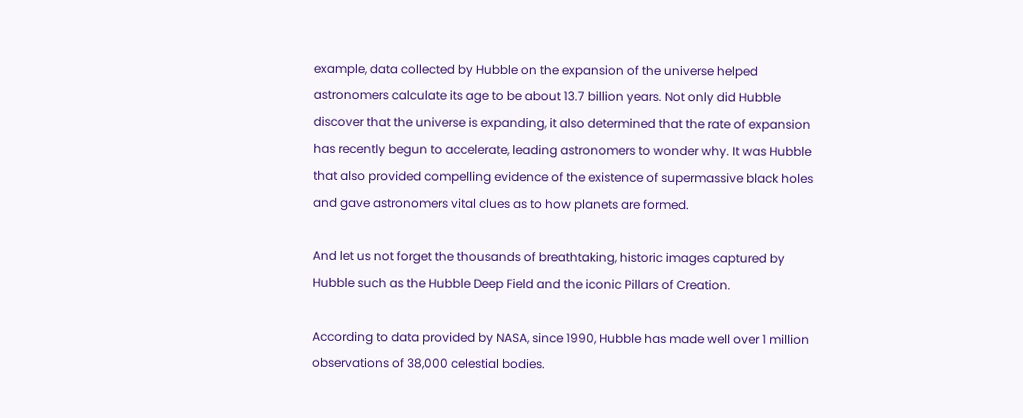example, data collected by Hubble on the expansion of the universe helped astronomers calculate its age to be about 13.7 billion years. Not only did Hubble discover that the universe is expanding, it also determined that the rate of expansion has recently begun to accelerate, leading astronomers to wonder why. It was Hubble that also provided compelling evidence of the existence of supermassive black holes and gave astronomers vital clues as to how planets are formed.

And let us not forget the thousands of breathtaking, historic images captured by Hubble such as the Hubble Deep Field and the iconic Pillars of Creation.

According to data provided by NASA, since 1990, Hubble has made well over 1 million observations of 38,000 celestial bodies.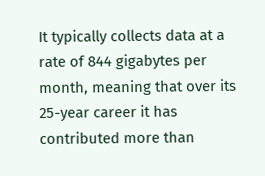It typically collects data at a rate of 844 gigabytes per month, meaning that over its 25-year career it has contributed more than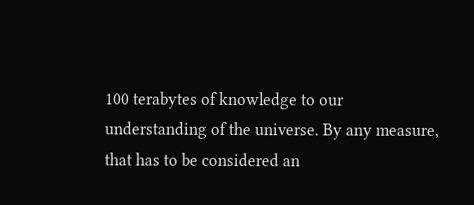100 terabytes of knowledge to our understanding of the universe. By any measure, that has to be considered an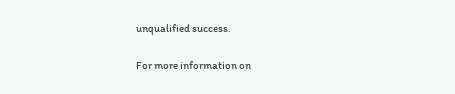unqualified success.

For more information on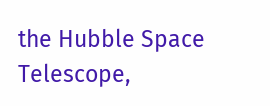the Hubble Space Telescope,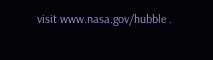visit www.nasa.gov/hubble .